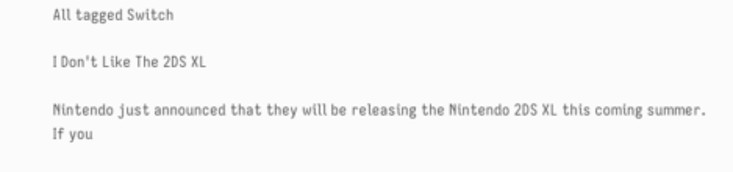All tagged Switch

I Don't Like The 2DS XL

Nintendo just announced that they will be releasing the Nintendo 2DS XL this coming summer. If you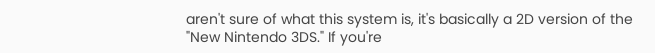aren't sure of what this system is, it's basically a 2D version of the "New Nintendo 3DS." If you're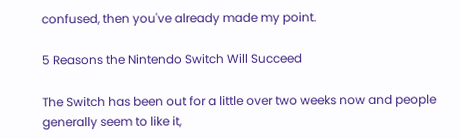confused, then you've already made my point.

5 Reasons the Nintendo Switch Will Succeed

The Switch has been out for a little over two weeks now and people generally seem to like it,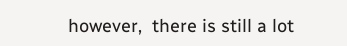however,  there is still a lot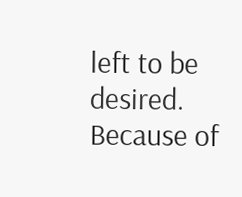left to be desired. Because of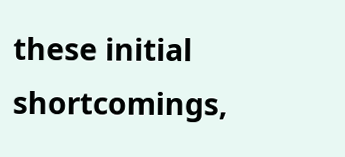these initial shortcomings,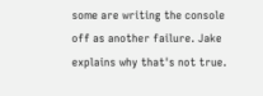some are writing the console off as another failure. Jake explains why that's not true.